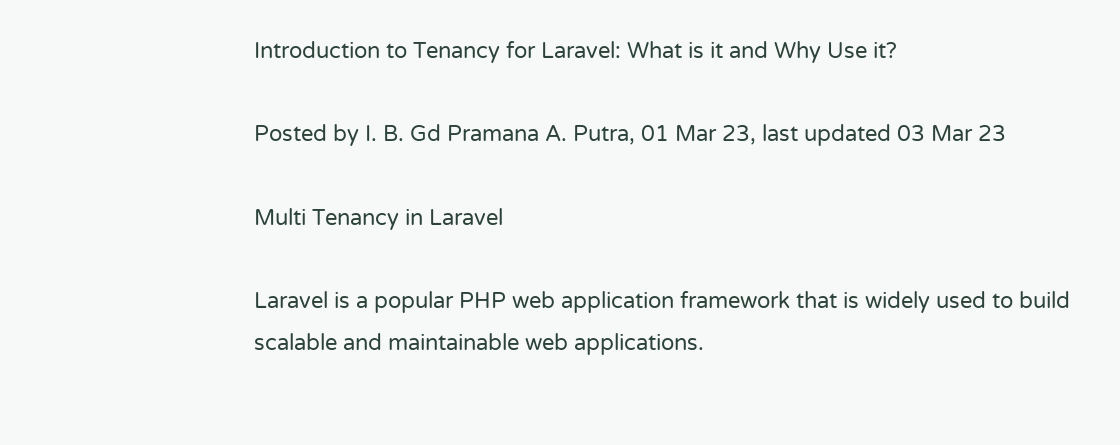Introduction to Tenancy for Laravel: What is it and Why Use it?

Posted by I. B. Gd Pramana A. Putra, 01 Mar 23, last updated 03 Mar 23

Multi Tenancy in Laravel

Laravel is a popular PHP web application framework that is widely used to build scalable and maintainable web applications.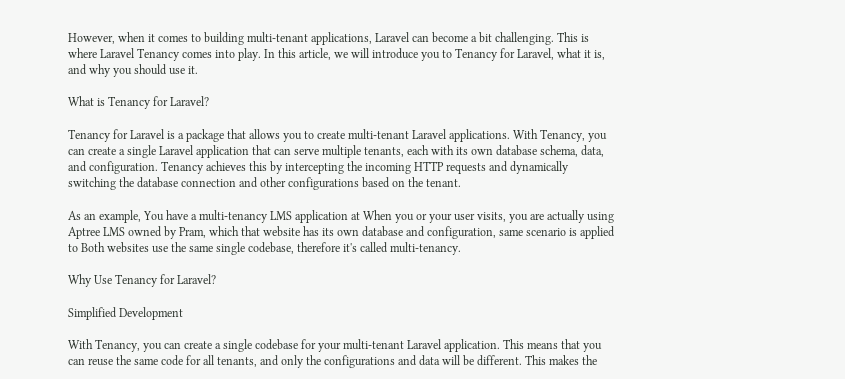However, when it comes to building multi-tenant applications, Laravel can become a bit challenging. This is where Laravel Tenancy comes into play. In this article, we will introduce you to Tenancy for Laravel, what it is, and why you should use it.

What is Tenancy for Laravel?

Tenancy for Laravel is a package that allows you to create multi-tenant Laravel applications. With Tenancy, you can create a single Laravel application that can serve multiple tenants, each with its own database schema, data, and configuration. Tenancy achieves this by intercepting the incoming HTTP requests and dynamically switching the database connection and other configurations based on the tenant.

As an example, You have a multi-tenancy LMS application at When you or your user visits, you are actually using Aptree LMS owned by Pram, which that website has its own database and configuration, same scenario is applied to Both websites use the same single codebase, therefore it's called multi-tenancy.

Why Use Tenancy for Laravel?

Simplified Development

With Tenancy, you can create a single codebase for your multi-tenant Laravel application. This means that you can reuse the same code for all tenants, and only the configurations and data will be different. This makes the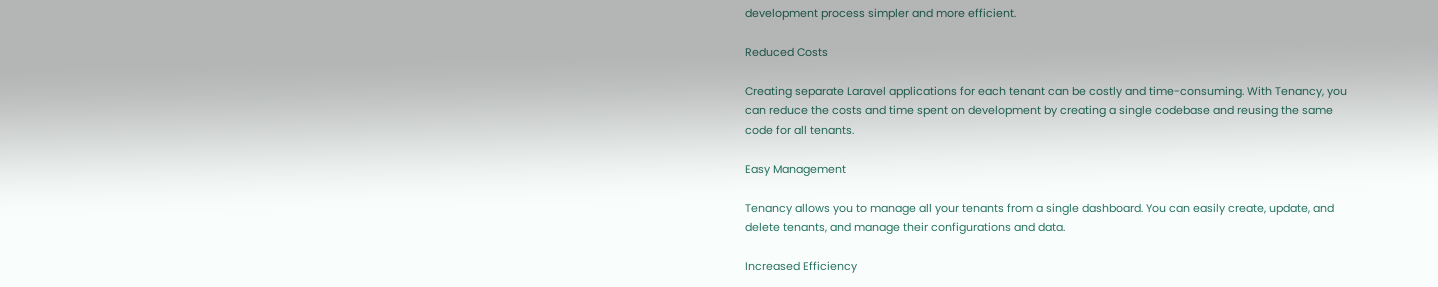development process simpler and more efficient.

Reduced Costs

Creating separate Laravel applications for each tenant can be costly and time-consuming. With Tenancy, you can reduce the costs and time spent on development by creating a single codebase and reusing the same code for all tenants.

Easy Management

Tenancy allows you to manage all your tenants from a single dashboard. You can easily create, update, and delete tenants, and manage their configurations and data.

Increased Efficiency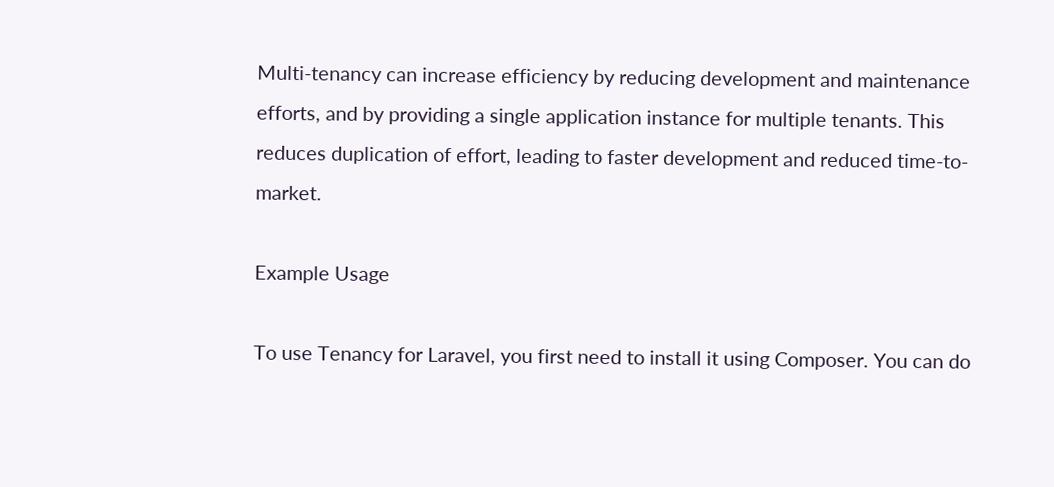Multi-tenancy can increase efficiency by reducing development and maintenance efforts, and by providing a single application instance for multiple tenants. This reduces duplication of effort, leading to faster development and reduced time-to-market.

Example Usage

To use Tenancy for Laravel, you first need to install it using Composer. You can do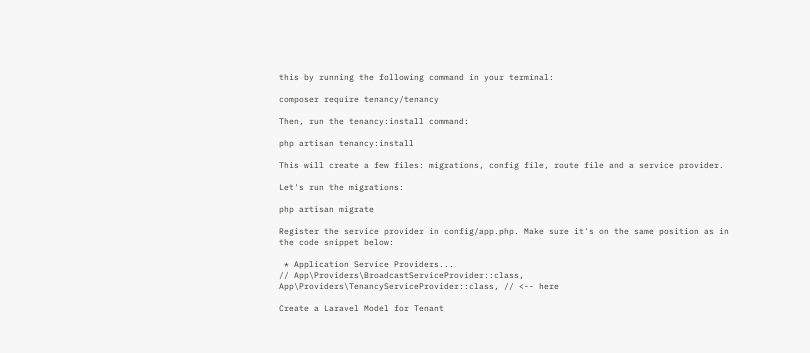this by running the following command in your terminal:

composer require tenancy/tenancy

Then, run the tenancy:install command:

php artisan tenancy:install

This will create a few files: migrations, config file, route file and a service provider.

Let's run the migrations:

php artisan migrate

Register the service provider in config/app.php. Make sure it's on the same position as in the code snippet below:

 * Application Service Providers...
// App\Providers\BroadcastServiceProvider::class,
App\Providers\TenancyServiceProvider::class, // <-- here

Create a Laravel Model for Tenant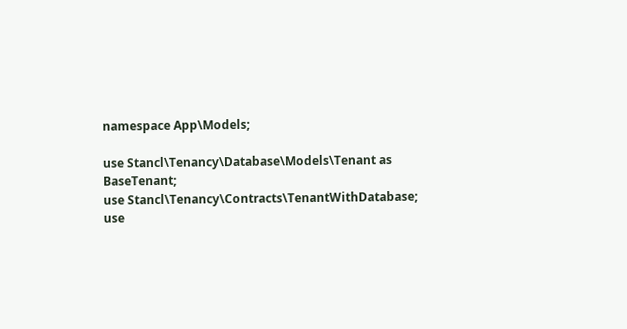namespace App\Models;

use Stancl\Tenancy\Database\Models\Tenant as BaseTenant;
use Stancl\Tenancy\Contracts\TenantWithDatabase;
use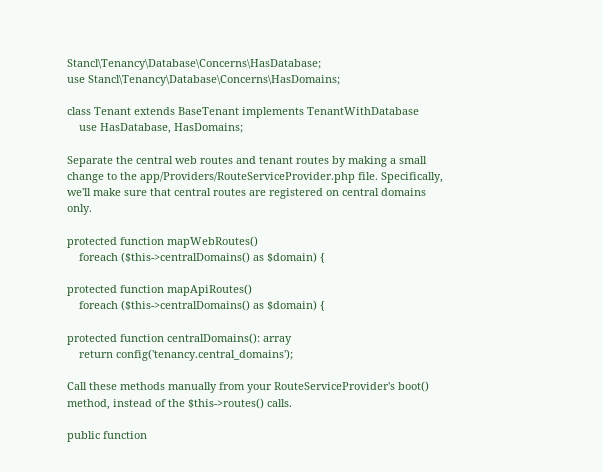Stancl\Tenancy\Database\Concerns\HasDatabase;
use Stancl\Tenancy\Database\Concerns\HasDomains;

class Tenant extends BaseTenant implements TenantWithDatabase
    use HasDatabase, HasDomains;

Separate the central web routes and tenant routes by making a small change to the app/Providers/RouteServiceProvider.php file. Specifically, we'll make sure that central routes are registered on central domains only.

protected function mapWebRoutes()
    foreach ($this->centralDomains() as $domain) {

protected function mapApiRoutes()
    foreach ($this->centralDomains() as $domain) {

protected function centralDomains(): array
    return config('tenancy.central_domains');

Call these methods manually from your RouteServiceProvider's boot() method, instead of the $this->routes() calls.

public function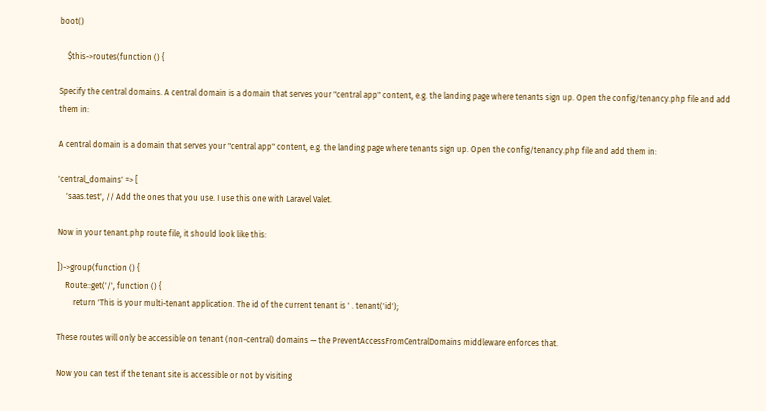boot()

    $this->routes(function () {

Specify the central domains. A central domain is a domain that serves your "central app" content, e.g. the landing page where tenants sign up. Open the config/tenancy.php file and add them in:

A central domain is a domain that serves your "central app" content, e.g. the landing page where tenants sign up. Open the config/tenancy.php file and add them in:

'central_domains' => [
    'saas.test', // Add the ones that you use. I use this one with Laravel Valet.

Now in your tenant.php route file, it should look like this:

])->group(function () {
    Route::get('/', function () {
        return 'This is your multi-tenant application. The id of the current tenant is ' . tenant('id');

These routes will only be accessible on tenant (non-central) domains — the PreventAccessFromCentralDomains middleware enforces that.

Now you can test if the tenant site is accessible or not by visiting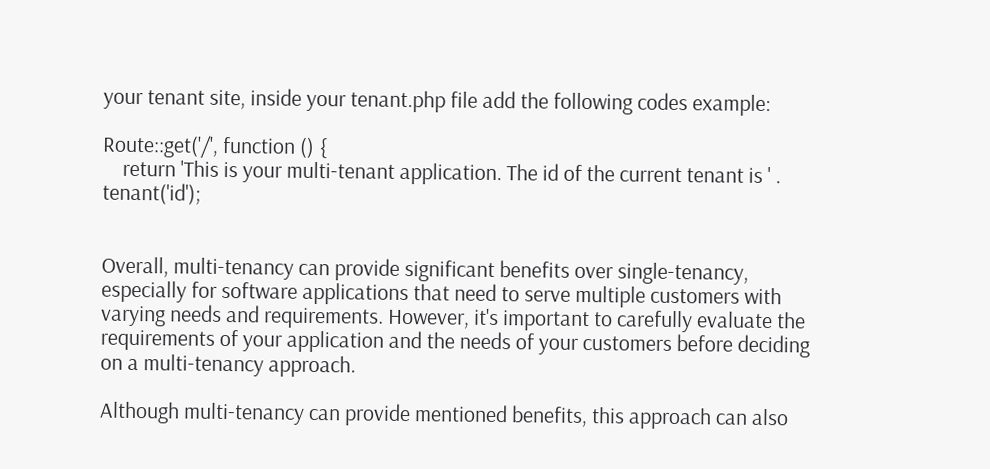your tenant site, inside your tenant.php file add the following codes example:

Route::get('/', function () {
    return 'This is your multi-tenant application. The id of the current tenant is ' . tenant('id');


Overall, multi-tenancy can provide significant benefits over single-tenancy, especially for software applications that need to serve multiple customers with varying needs and requirements. However, it's important to carefully evaluate the requirements of your application and the needs of your customers before deciding on a multi-tenancy approach.

Although multi-tenancy can provide mentioned benefits, this approach can also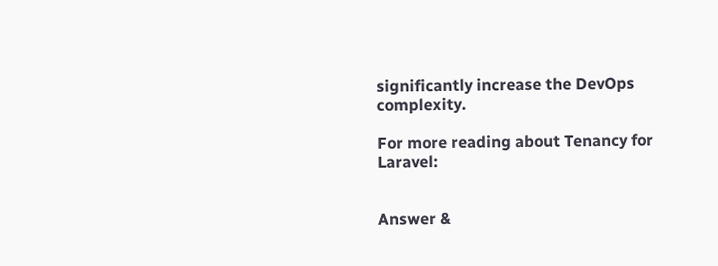significantly increase the DevOps complexity.

For more reading about Tenancy for Laravel:


Answer &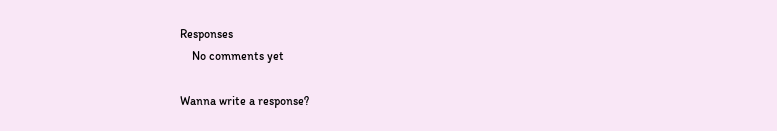Responses
    No comments yet

Wanna write a response?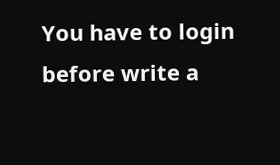You have to login before write a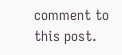comment to this post.